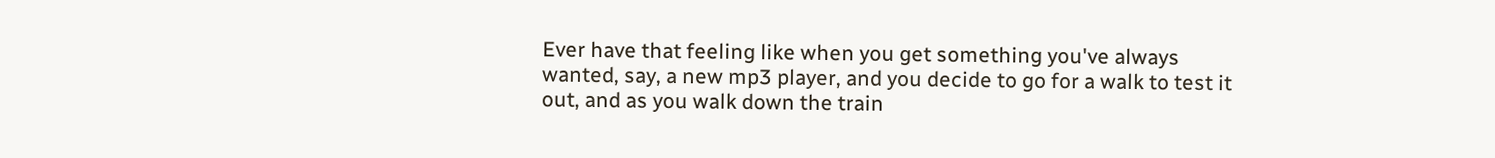Ever have that feeling like when you get something you've always wanted, say, a new mp3 player, and you decide to go for a walk to test it out, and as you walk down the train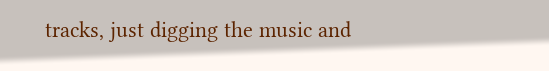tracks, just digging the music and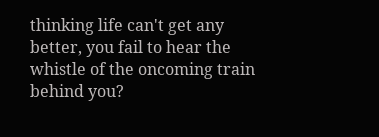thinking life can't get any better, you fail to hear the whistle of the oncoming train behind you?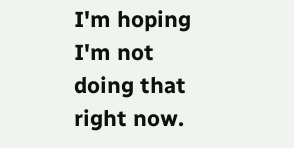I'm hoping I'm not doing that right now.